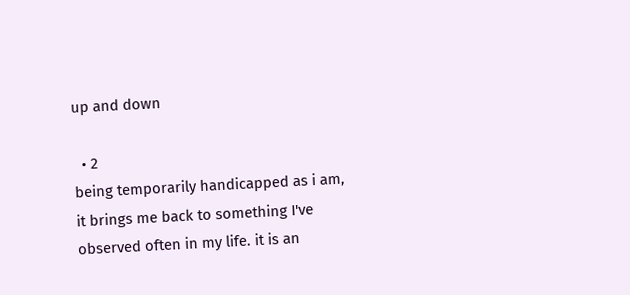up and down

  • 2
being temporarily handicapped as i am, it brings me back to something I've observed often in my life. it is an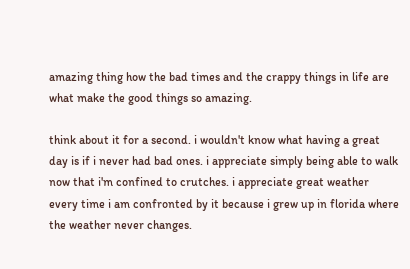amazing thing how the bad times and the crappy things in life are what make the good things so amazing.

think about it for a second. i wouldn't know what having a great day is if i never had bad ones. i appreciate simply being able to walk now that i'm confined to crutches. i appreciate great weather every time i am confronted by it because i grew up in florida where the weather never changes.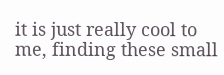it is just really cool to me, finding these small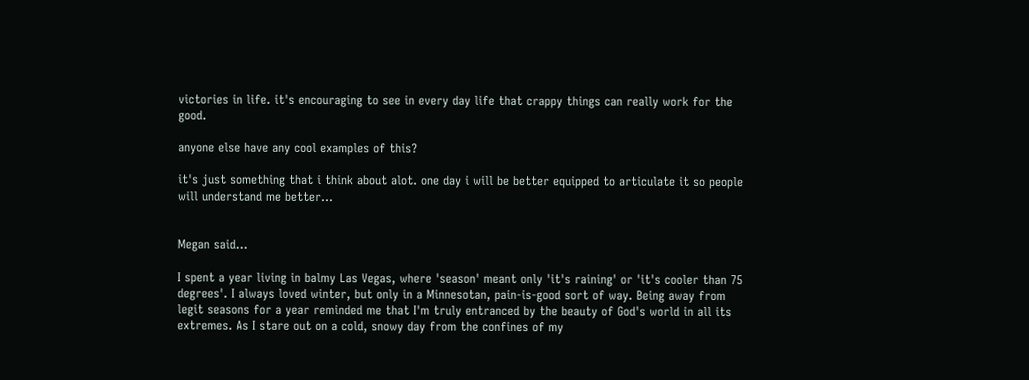victories in life. it's encouraging to see in every day life that crappy things can really work for the good.

anyone else have any cool examples of this?

it's just something that i think about alot. one day i will be better equipped to articulate it so people will understand me better...


Megan said...

I spent a year living in balmy Las Vegas, where 'season' meant only 'it's raining' or 'it's cooler than 75 degrees'. I always loved winter, but only in a Minnesotan, pain-is-good sort of way. Being away from legit seasons for a year reminded me that I'm truly entranced by the beauty of God's world in all its extremes. As I stare out on a cold, snowy day from the confines of my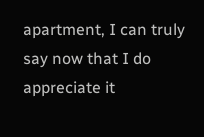apartment, I can truly say now that I do appreciate it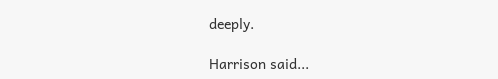deeply.

Harrison said...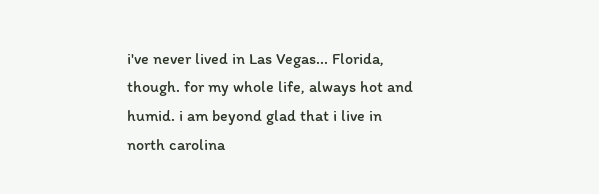i've never lived in Las Vegas... Florida, though. for my whole life, always hot and humid. i am beyond glad that i live in north carolina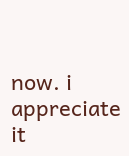now. i appreciate it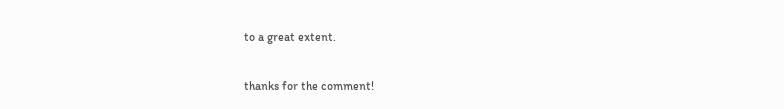to a great extent.

thanks for the comment!